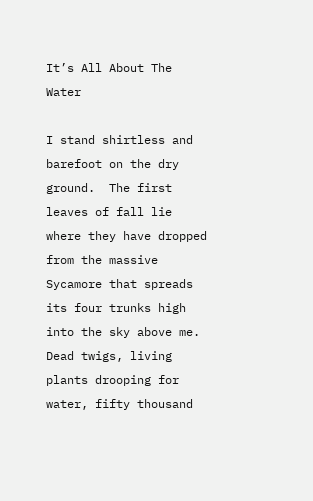It’s All About The Water

I stand shirtless and barefoot on the dry ground.  The first leaves of fall lie where they have dropped from the massive Sycamore that spreads its four trunks high into the sky above me.  Dead twigs, living plants drooping for water, fifty thousand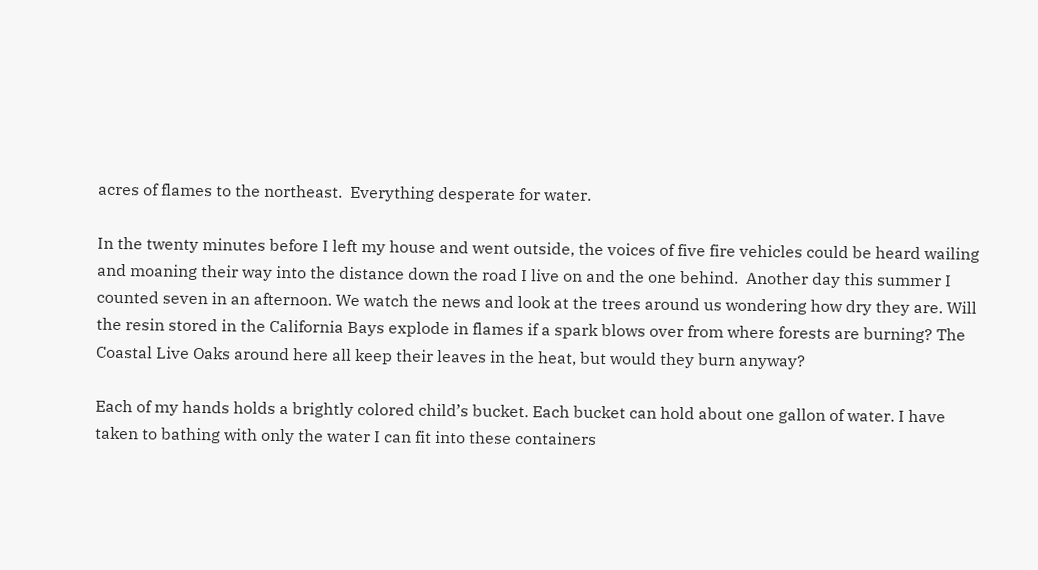acres of flames to the northeast.  Everything desperate for water.

In the twenty minutes before I left my house and went outside, the voices of five fire vehicles could be heard wailing and moaning their way into the distance down the road I live on and the one behind.  Another day this summer I counted seven in an afternoon. We watch the news and look at the trees around us wondering how dry they are. Will the resin stored in the California Bays explode in flames if a spark blows over from where forests are burning? The Coastal Live Oaks around here all keep their leaves in the heat, but would they burn anyway?

Each of my hands holds a brightly colored child’s bucket. Each bucket can hold about one gallon of water. I have taken to bathing with only the water I can fit into these containers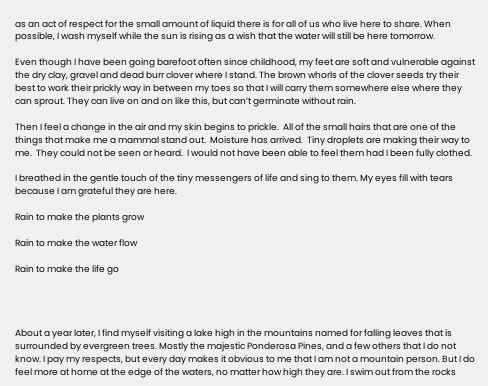as an act of respect for the small amount of liquid there is for all of us who live here to share. When possible, I wash myself while the sun is rising as a wish that the water will still be here tomorrow.

Even though I have been going barefoot often since childhood, my feet are soft and vulnerable against the dry clay, gravel and dead burr clover where I stand. The brown whorls of the clover seeds try their best to work their prickly way in between my toes so that I will carry them somewhere else where they can sprout. They can live on and on like this, but can’t germinate without rain.

Then I feel a change in the air and my skin begins to prickle.  All of the small hairs that are one of the things that make me a mammal stand out.  Moisture has arrived.  Tiny droplets are making their way to me.  They could not be seen or heard.  I would not have been able to feel them had I been fully clothed.

I breathed in the gentle touch of the tiny messengers of life and sing to them. My eyes fill with tears because I am grateful they are here.

Rain to make the plants grow

Rain to make the water flow

Rain to make the life go




About a year later, I find myself visiting a lake high in the mountains named for falling leaves that is surrounded by evergreen trees. Mostly the majestic Ponderosa Pines, and a few others that I do not know. I pay my respects, but every day makes it obvious to me that I am not a mountain person. But I do feel more at home at the edge of the waters, no matter how high they are. I swim out from the rocks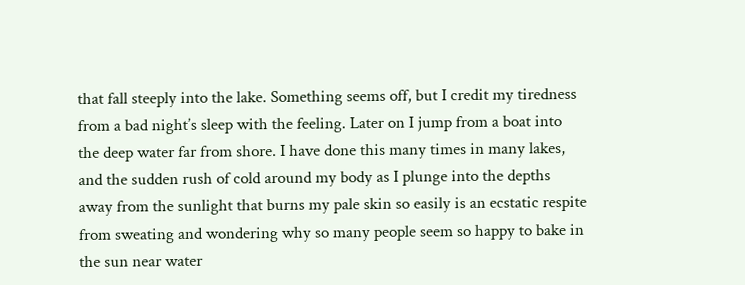that fall steeply into the lake. Something seems off, but I credit my tiredness from a bad night’s sleep with the feeling. Later on I jump from a boat into the deep water far from shore. I have done this many times in many lakes, and the sudden rush of cold around my body as I plunge into the depths away from the sunlight that burns my pale skin so easily is an ecstatic respite from sweating and wondering why so many people seem so happy to bake in the sun near water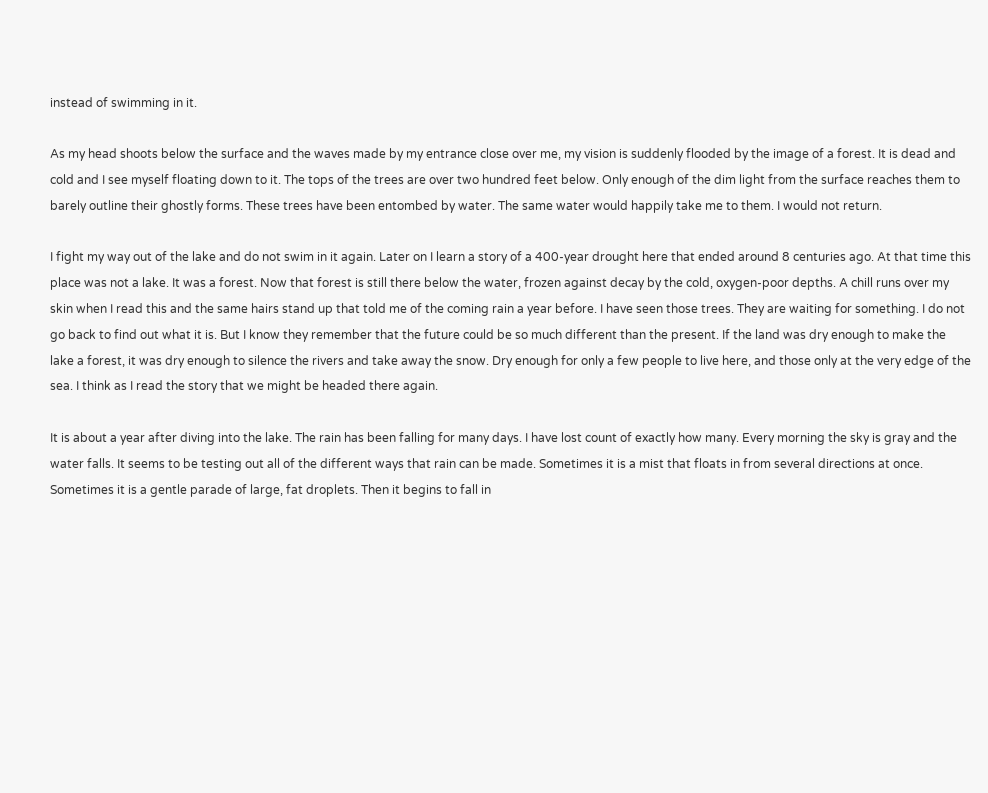instead of swimming in it.

As my head shoots below the surface and the waves made by my entrance close over me, my vision is suddenly flooded by the image of a forest. It is dead and cold and I see myself floating down to it. The tops of the trees are over two hundred feet below. Only enough of the dim light from the surface reaches them to barely outline their ghostly forms. These trees have been entombed by water. The same water would happily take me to them. I would not return.

I fight my way out of the lake and do not swim in it again. Later on I learn a story of a 400-year drought here that ended around 8 centuries ago. At that time this place was not a lake. It was a forest. Now that forest is still there below the water, frozen against decay by the cold, oxygen-poor depths. A chill runs over my skin when I read this and the same hairs stand up that told me of the coming rain a year before. I have seen those trees. They are waiting for something. I do not go back to find out what it is. But I know they remember that the future could be so much different than the present. If the land was dry enough to make the lake a forest, it was dry enough to silence the rivers and take away the snow. Dry enough for only a few people to live here, and those only at the very edge of the sea. I think as I read the story that we might be headed there again.

It is about a year after diving into the lake. The rain has been falling for many days. I have lost count of exactly how many. Every morning the sky is gray and the water falls. It seems to be testing out all of the different ways that rain can be made. Sometimes it is a mist that floats in from several directions at once. Sometimes it is a gentle parade of large, fat droplets. Then it begins to fall in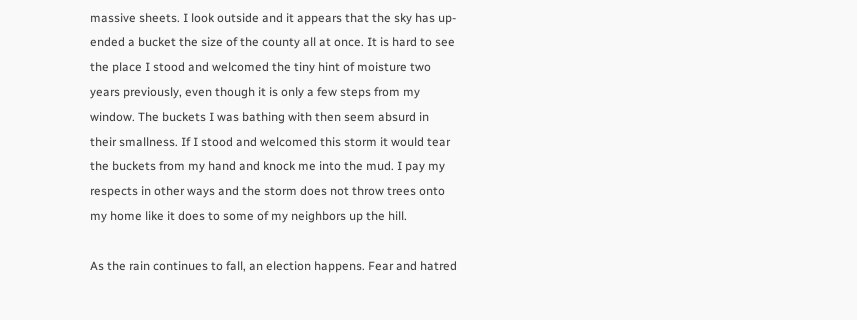massive sheets. I look outside and it appears that the sky has up-ended a bucket the size of the county all at once. It is hard to see the place I stood and welcomed the tiny hint of moisture two years previously, even though it is only a few steps from my window. The buckets I was bathing with then seem absurd in their smallness. If I stood and welcomed this storm it would tear the buckets from my hand and knock me into the mud. I pay my respects in other ways and the storm does not throw trees onto my home like it does to some of my neighbors up the hill.

As the rain continues to fall, an election happens. Fear and hatred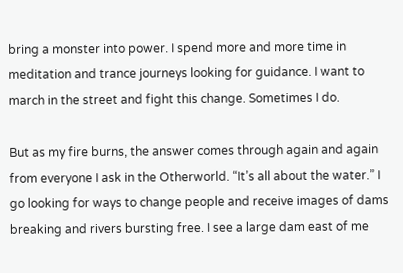bring a monster into power. I spend more and more time in meditation and trance journeys looking for guidance. I want to march in the street and fight this change. Sometimes I do.

But as my fire burns, the answer comes through again and again from everyone I ask in the Otherworld. “It’s all about the water.” I go looking for ways to change people and receive images of dams breaking and rivers bursting free. I see a large dam east of me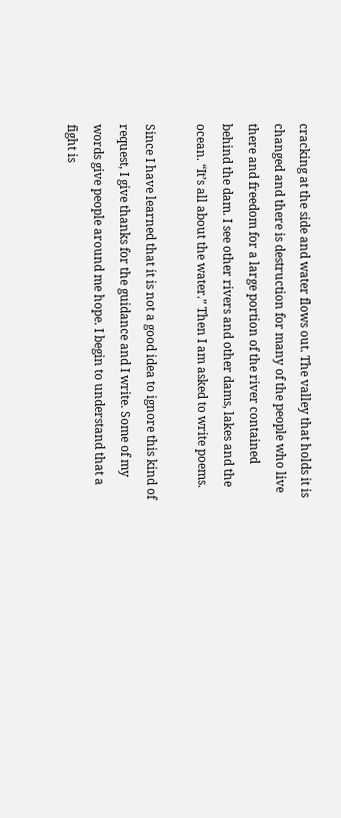cracking at the side and water flows out. The valley that holds it is changed and there is destruction for many of the people who live there and freedom for a large portion of the river contained behind the dam. I see other rivers and other dams, lakes and the ocean. “It’s all about the water.” Then I am asked to write poems.

Since I have learned that it is not a good idea to ignore this kind of request, I give thanks for the guidance and I write. Some of my words give people around me hope. I begin to understand that a fight is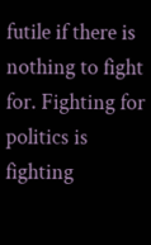futile if there is nothing to fight for. Fighting for politics is fighting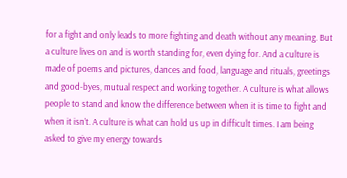for a fight and only leads to more fighting and death without any meaning. But a culture lives on and is worth standing for, even dying for. And a culture is made of poems and pictures, dances and food, language and rituals, greetings and good-byes, mutual respect and working together. A culture is what allows people to stand and know the difference between when it is time to fight and when it isn’t. A culture is what can hold us up in difficult times. I am being asked to give my energy towards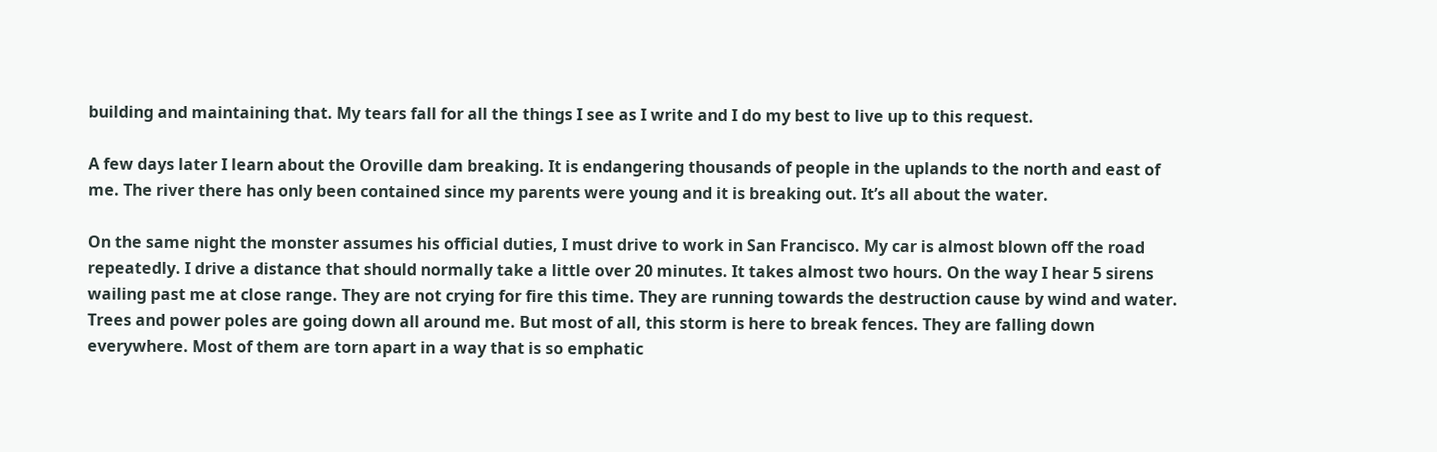building and maintaining that. My tears fall for all the things I see as I write and I do my best to live up to this request.

A few days later I learn about the Oroville dam breaking. It is endangering thousands of people in the uplands to the north and east of me. The river there has only been contained since my parents were young and it is breaking out. It’s all about the water.

On the same night the monster assumes his official duties, I must drive to work in San Francisco. My car is almost blown off the road repeatedly. I drive a distance that should normally take a little over 20 minutes. It takes almost two hours. On the way I hear 5 sirens wailing past me at close range. They are not crying for fire this time. They are running towards the destruction cause by wind and water. Trees and power poles are going down all around me. But most of all, this storm is here to break fences. They are falling down everywhere. Most of them are torn apart in a way that is so emphatic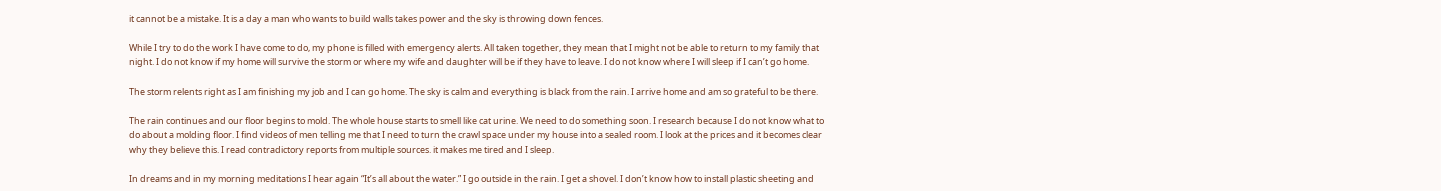it cannot be a mistake. It is a day a man who wants to build walls takes power and the sky is throwing down fences.

While I try to do the work I have come to do, my phone is filled with emergency alerts. All taken together, they mean that I might not be able to return to my family that night. I do not know if my home will survive the storm or where my wife and daughter will be if they have to leave. I do not know where I will sleep if I can’t go home.

The storm relents right as I am finishing my job and I can go home. The sky is calm and everything is black from the rain. I arrive home and am so grateful to be there.

The rain continues and our floor begins to mold. The whole house starts to smell like cat urine. We need to do something soon. I research because I do not know what to do about a molding floor. I find videos of men telling me that I need to turn the crawl space under my house into a sealed room. I look at the prices and it becomes clear why they believe this. I read contradictory reports from multiple sources. it makes me tired and I sleep.

In dreams and in my morning meditations I hear again “It’s all about the water.” I go outside in the rain. I get a shovel. I don’t know how to install plastic sheeting and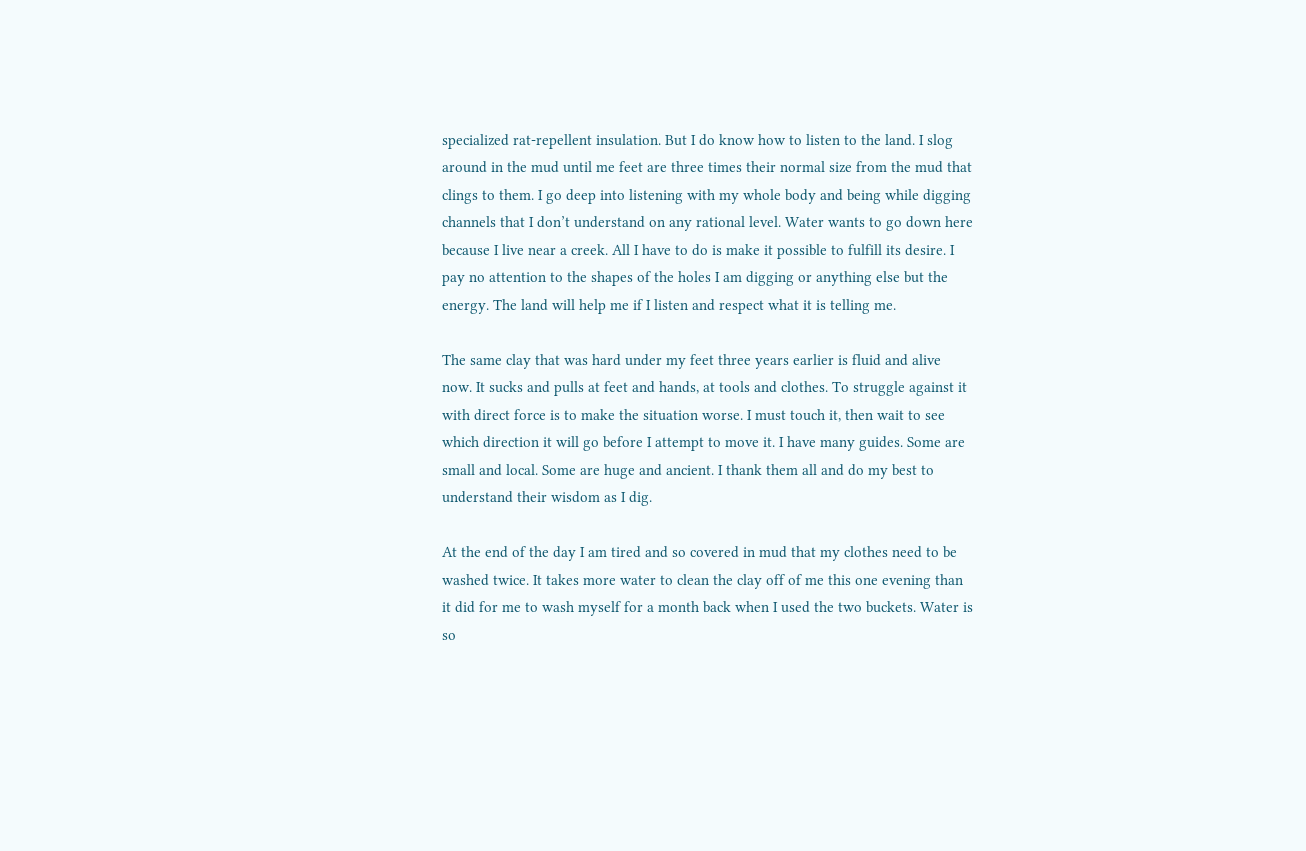specialized rat-repellent insulation. But I do know how to listen to the land. I slog around in the mud until me feet are three times their normal size from the mud that clings to them. I go deep into listening with my whole body and being while digging channels that I don’t understand on any rational level. Water wants to go down here because I live near a creek. All I have to do is make it possible to fulfill its desire. I pay no attention to the shapes of the holes I am digging or anything else but the energy. The land will help me if I listen and respect what it is telling me.

The same clay that was hard under my feet three years earlier is fluid and alive now. It sucks and pulls at feet and hands, at tools and clothes. To struggle against it with direct force is to make the situation worse. I must touch it, then wait to see which direction it will go before I attempt to move it. I have many guides. Some are small and local. Some are huge and ancient. I thank them all and do my best to understand their wisdom as I dig.

At the end of the day I am tired and so covered in mud that my clothes need to be washed twice. It takes more water to clean the clay off of me this one evening than it did for me to wash myself for a month back when I used the two buckets. Water is so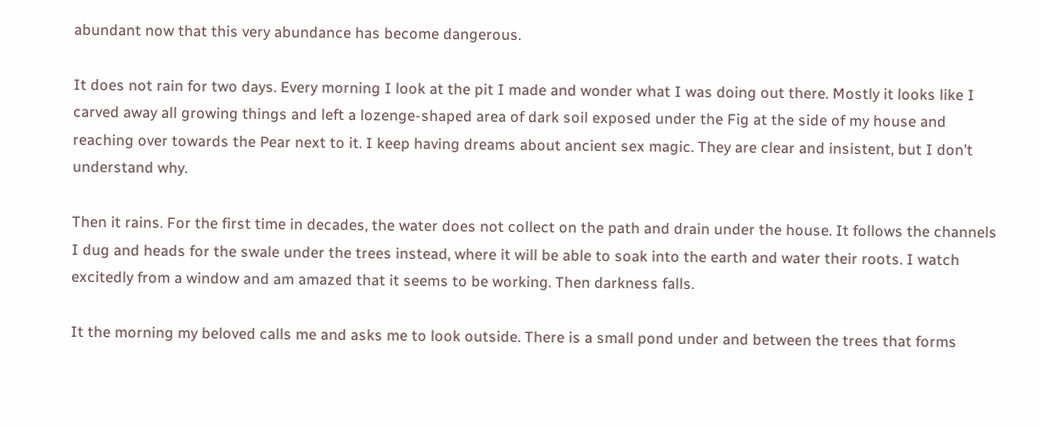abundant now that this very abundance has become dangerous.

It does not rain for two days. Every morning I look at the pit I made and wonder what I was doing out there. Mostly it looks like I carved away all growing things and left a lozenge-shaped area of dark soil exposed under the Fig at the side of my house and reaching over towards the Pear next to it. I keep having dreams about ancient sex magic. They are clear and insistent, but I don’t understand why.

Then it rains. For the first time in decades, the water does not collect on the path and drain under the house. It follows the channels I dug and heads for the swale under the trees instead, where it will be able to soak into the earth and water their roots. I watch excitedly from a window and am amazed that it seems to be working. Then darkness falls.

It the morning my beloved calls me and asks me to look outside. There is a small pond under and between the trees that forms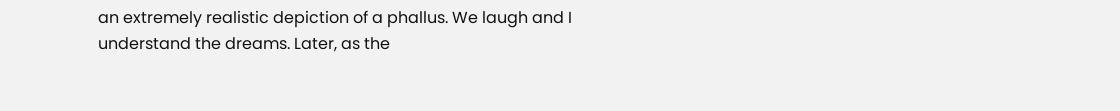an extremely realistic depiction of a phallus. We laugh and I understand the dreams. Later, as the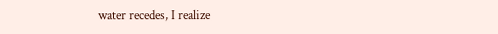water recedes, I realize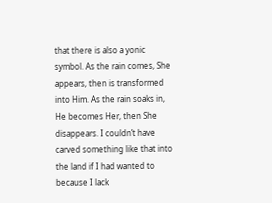that there is also a yonic symbol. As the rain comes, She appears, then is transformed into Him. As the rain soaks in, He becomes Her, then She disappears. I couldn’t have carved something like that into the land if I had wanted to because I lack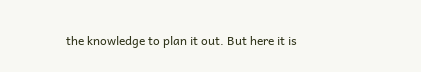the knowledge to plan it out. But here it is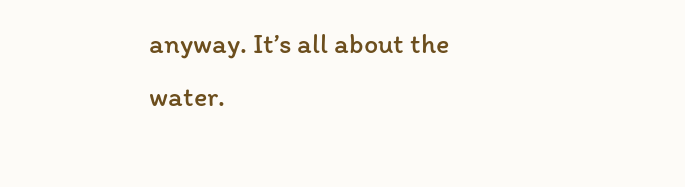anyway. It’s all about the water.